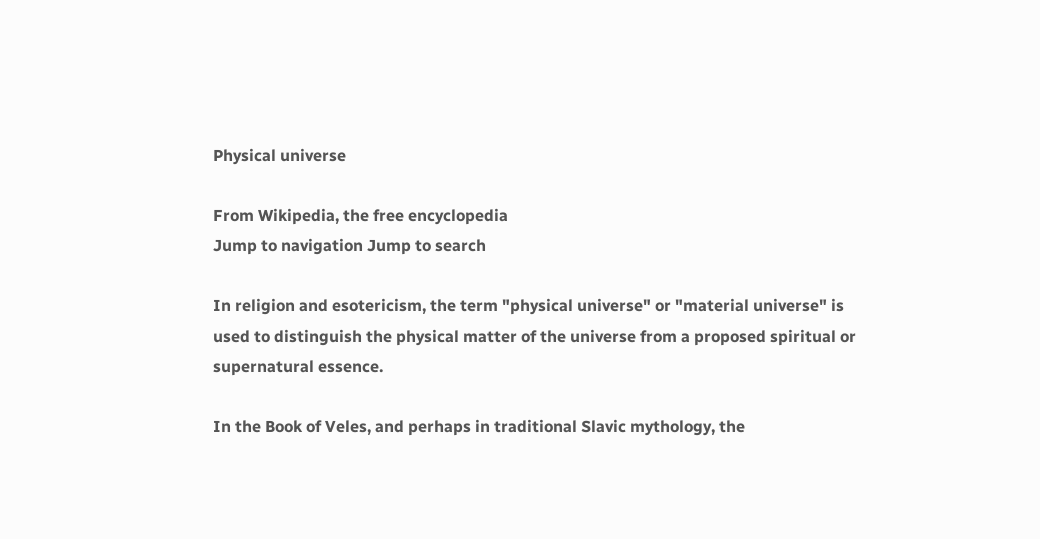Physical universe

From Wikipedia, the free encyclopedia
Jump to navigation Jump to search

In religion and esotericism, the term "physical universe" or "material universe" is used to distinguish the physical matter of the universe from a proposed spiritual or supernatural essence.

In the Book of Veles, and perhaps in traditional Slavic mythology, the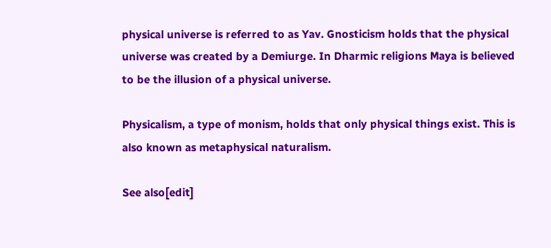physical universe is referred to as Yav. Gnosticism holds that the physical universe was created by a Demiurge. In Dharmic religions Maya is believed to be the illusion of a physical universe.

Physicalism, a type of monism, holds that only physical things exist. This is also known as metaphysical naturalism.

See also[edit]